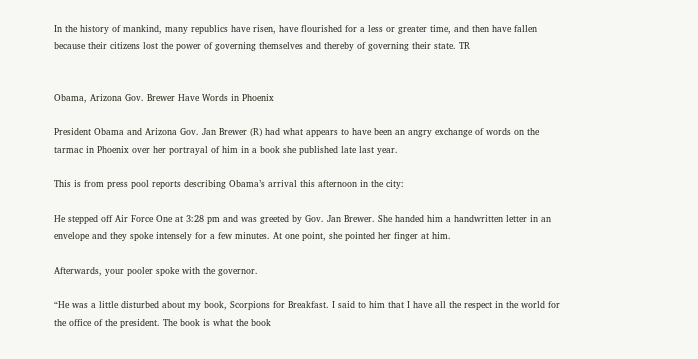In the history of mankind, many republics have risen, have flourished for a less or greater time, and then have fallen because their citizens lost the power of governing themselves and thereby of governing their state. TR


Obama, Arizona Gov. Brewer Have Words in Phoenix

President Obama and Arizona Gov. Jan Brewer (R) had what appears to have been an angry exchange of words on the tarmac in Phoenix over her portrayal of him in a book she published late last year.

This is from press pool reports describing Obama’s arrival this afternoon in the city:

He stepped off Air Force One at 3:28 pm and was greeted by Gov. Jan Brewer. She handed him a handwritten letter in an envelope and they spoke intensely for a few minutes. At one point, she pointed her finger at him.

Afterwards, your pooler spoke with the governor.

“He was a little disturbed about my book, Scorpions for Breakfast. I said to him that I have all the respect in the world for the office of the president. The book is what the book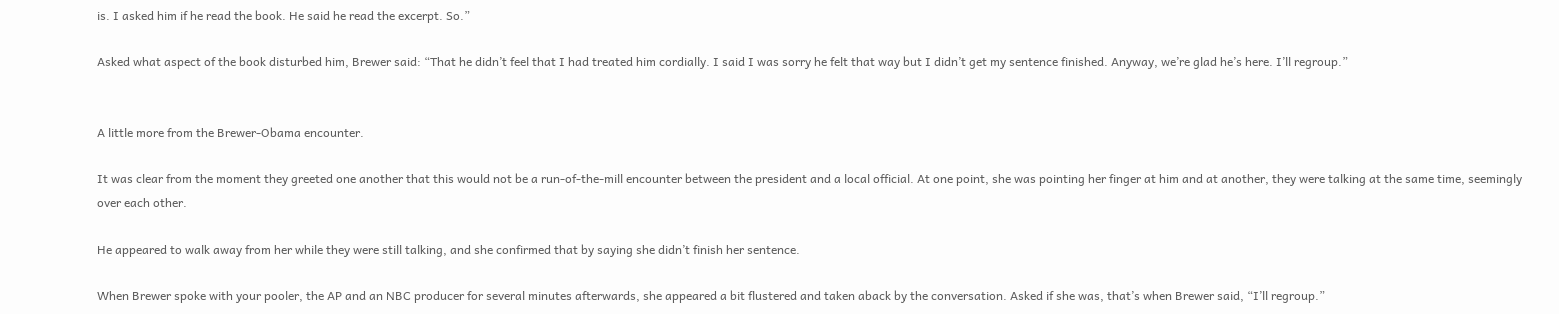is. I asked him if he read the book. He said he read the excerpt. So.”

Asked what aspect of the book disturbed him, Brewer said: “That he didn’t feel that I had treated him cordially. I said I was sorry he felt that way but I didn’t get my sentence finished. Anyway, we’re glad he’s here. I’ll regroup.”


A little more from the Brewer-Obama encounter.

It was clear from the moment they greeted one another that this would not be a run-of-the-mill encounter between the president and a local official. At one point, she was pointing her finger at him and at another, they were talking at the same time, seemingly over each other.

He appeared to walk away from her while they were still talking, and she confirmed that by saying she didn’t finish her sentence.

When Brewer spoke with your pooler, the AP and an NBC producer for several minutes afterwards, she appeared a bit flustered and taken aback by the conversation. Asked if she was, that’s when Brewer said, “I’ll regroup.”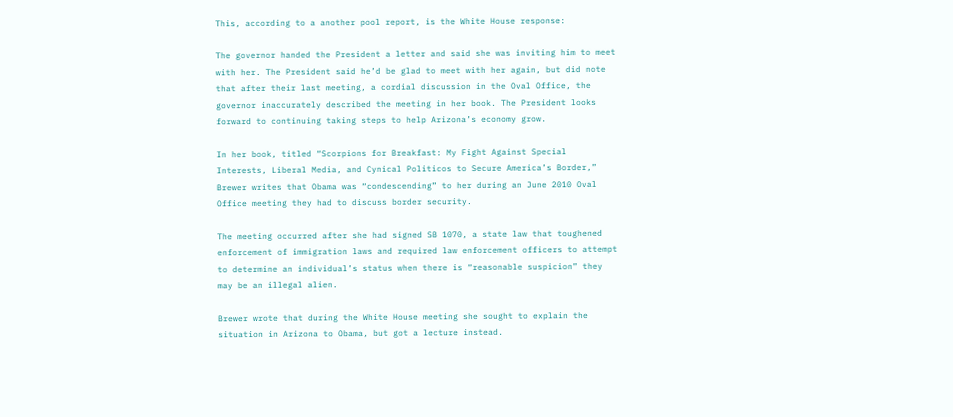This, according to a another pool report, is the White House response:

The governor handed the President a letter and said she was inviting him to meet with her. The President said he’d be glad to meet with her again, but did note that after their last meeting, a cordial discussion in the Oval Office, the governor inaccurately described the meeting in her book. The President looks forward to continuing taking steps to help Arizona’s economy grow.

In her book, titled “Scorpions for Breakfast: My Fight Against Special Interests, Liberal Media, and Cynical Politicos to Secure America’s Border,” Brewer writes that Obama was “condescending” to her during an June 2010 Oval Office meeting they had to discuss border security.

The meeting occurred after she had signed SB 1070, a state law that toughened enforcement of immigration laws and required law enforcement officers to attempt to determine an individual’s status when there is “reasonable suspicion” they may be an illegal alien.

Brewer wrote that during the White House meeting she sought to explain the situation in Arizona to Obama, but got a lecture instead.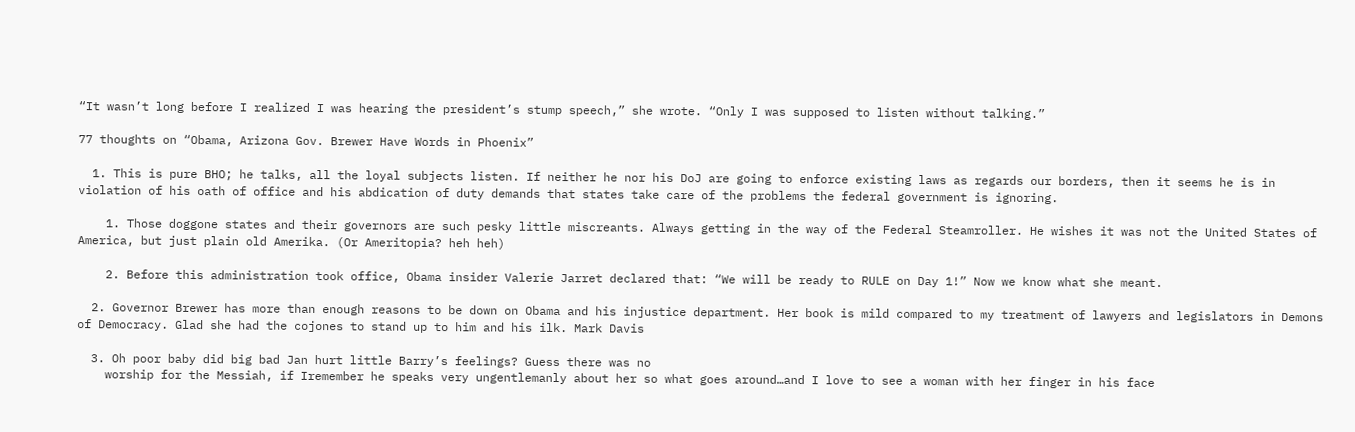“It wasn’t long before I realized I was hearing the president’s stump speech,” she wrote. “Only I was supposed to listen without talking.”

77 thoughts on “Obama, Arizona Gov. Brewer Have Words in Phoenix”

  1. This is pure BHO; he talks, all the loyal subjects listen. If neither he nor his DoJ are going to enforce existing laws as regards our borders, then it seems he is in violation of his oath of office and his abdication of duty demands that states take care of the problems the federal government is ignoring.

    1. Those doggone states and their governors are such pesky little miscreants. Always getting in the way of the Federal Steamroller. He wishes it was not the United States of America, but just plain old Amerika. (Or Ameritopia? heh heh)

    2. Before this administration took office, Obama insider Valerie Jarret declared that: “We will be ready to RULE on Day 1!” Now we know what she meant.

  2. Governor Brewer has more than enough reasons to be down on Obama and his injustice department. Her book is mild compared to my treatment of lawyers and legislators in Demons of Democracy. Glad she had the cojones to stand up to him and his ilk. Mark Davis

  3. Oh poor baby did big bad Jan hurt little Barry’s feelings? Guess there was no
    worship for the Messiah, if Iremember he speaks very ungentlemanly about her so what goes around…and I love to see a woman with her finger in his face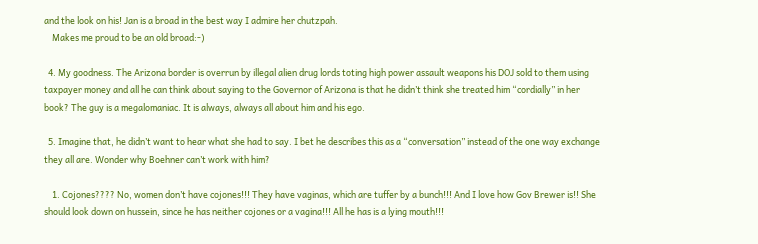and the look on his! Jan is a broad in the best way I admire her chutzpah.
    Makes me proud to be an old broad:-)

  4. My goodness. The Arizona border is overrun by illegal alien drug lords toting high power assault weapons his DOJ sold to them using taxpayer money and all he can think about saying to the Governor of Arizona is that he didn’t think she treated him “cordially” in her book? The guy is a megalomaniac. It is always, always all about him and his ego.

  5. Imagine that, he didn’t want to hear what she had to say. I bet he describes this as a “conversation” instead of the one way exchange they all are. Wonder why Boehner can’t work with him?

    1. Cojones???? No, women don’t have cojones!!! They have vaginas, which are tuffer by a bunch!!! And I love how Gov Brewer is!! She should look down on hussein, since he has neither cojones or a vagina!!! All he has is a lying mouth!!!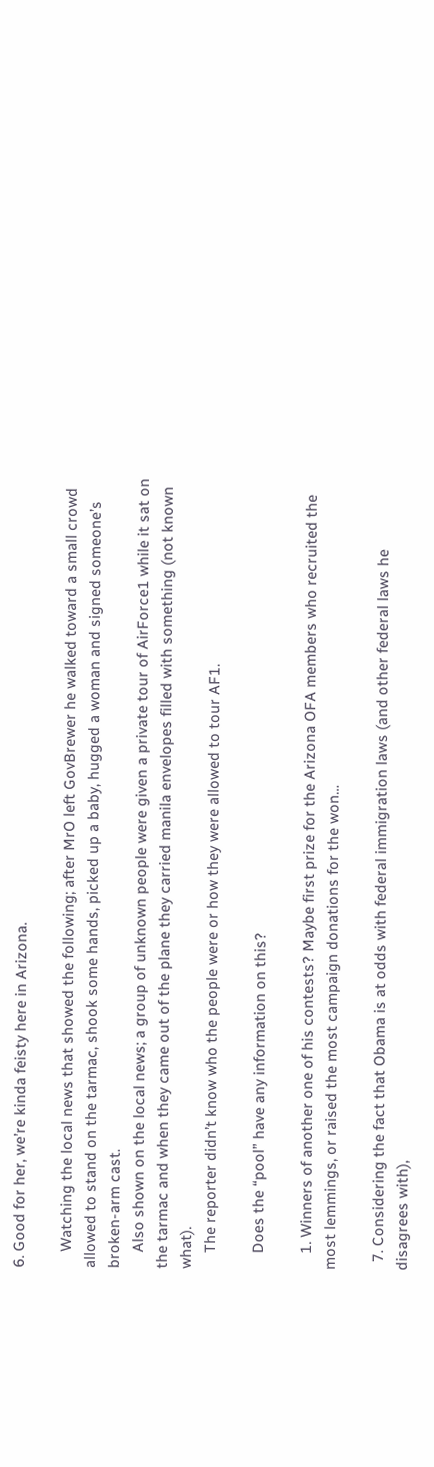6. Good for her, we’re kinda feisty here in Arizona.

    Watching the local news that showed the following; after MrO left GovBrewer he walked toward a small crowd allowed to stand on the tarmac, shook some hands, picked up a baby, hugged a woman and signed someone’s broken-arm cast.
    Also shown on the local news; a group of unknown people were given a private tour of AirForce1 while it sat on the tarmac and when they came out of the plane they carried manila envelopes filled with something (not known what).
    The reporter didn’t know who the people were or how they were allowed to tour AF1.

    Does the “pool” have any information on this?

    1. Winners of another one of his contests? Maybe first prize for the Arizona OFA members who recruited the most lemmings, or raised the most campaign donations for the won…

  7. Considering the fact that Obama is at odds with federal immigration laws (and other federal laws he disagrees with),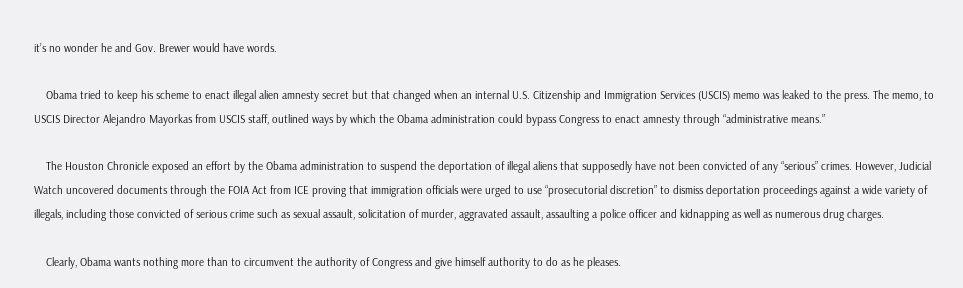it’s no wonder he and Gov. Brewer would have words.

    Obama tried to keep his scheme to enact illegal alien amnesty secret but that changed when an internal U.S. Citizenship and Immigration Services (USCIS) memo was leaked to the press. The memo, to USCIS Director Alejandro Mayorkas from USCIS staff, outlined ways by which the Obama administration could bypass Congress to enact amnesty through “administrative means.”

    The Houston Chronicle exposed an effort by the Obama administration to suspend the deportation of illegal aliens that supposedly have not been convicted of any “serious” crimes. However, Judicial Watch uncovered documents through the FOIA Act from ICE proving that immigration officials were urged to use “prosecutorial discretion” to dismiss deportation proceedings against a wide variety of illegals, including those convicted of serious crime such as sexual assault, solicitation of murder, aggravated assault, assaulting a police officer and kidnapping as well as numerous drug charges.

    Clearly, Obama wants nothing more than to circumvent the authority of Congress and give himself authority to do as he pleases.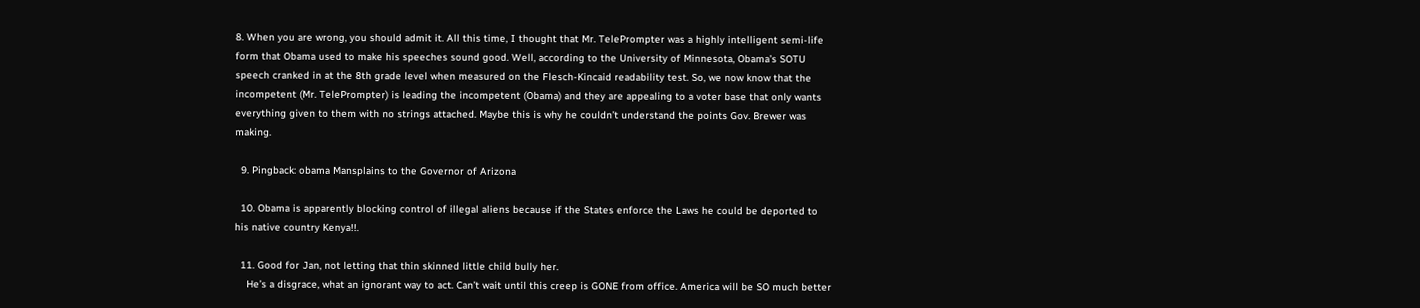8. When you are wrong, you should admit it. All this time, I thought that Mr. TelePrompter was a highly intelligent semi-life form that Obama used to make his speeches sound good. Well, according to the University of Minnesota, Obama’s SOTU speech cranked in at the 8th grade level when measured on the Flesch-Kincaid readability test. So, we now know that the incompetent (Mr. TelePrompter) is leading the incompetent (Obama) and they are appealing to a voter base that only wants everything given to them with no strings attached. Maybe this is why he couldn’t understand the points Gov. Brewer was making.

  9. Pingback: obama Mansplains to the Governor of Arizona

  10. Obama is apparently blocking control of illegal aliens because if the States enforce the Laws he could be deported to his native country Kenya!!.

  11. Good for Jan, not letting that thin skinned little child bully her.
    He’s a disgrace, what an ignorant way to act. Can’t wait until this creep is GONE from office. America will be SO much better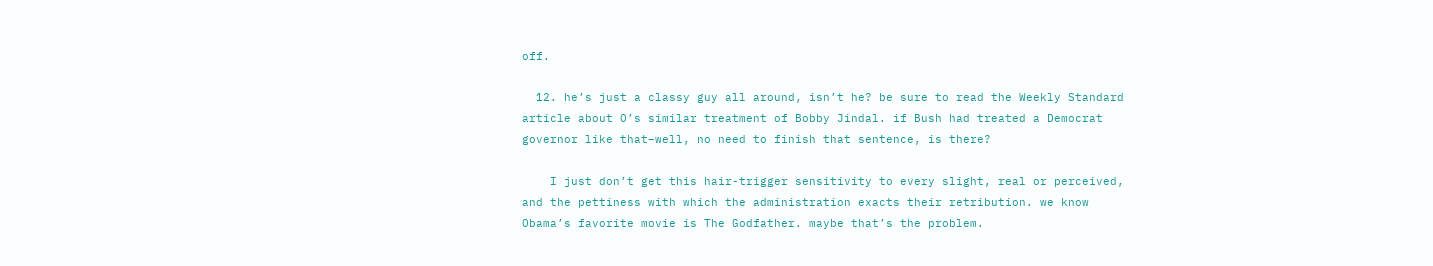off.

  12. he’s just a classy guy all around, isn’t he? be sure to read the Weekly Standard article about O’s similar treatment of Bobby Jindal. if Bush had treated a Democrat governor like that–well, no need to finish that sentence, is there?

    I just don’t get this hair-trigger sensitivity to every slight, real or perceived, and the pettiness with which the administration exacts their retribution. we know Obama’s favorite movie is The Godfather. maybe that’s the problem.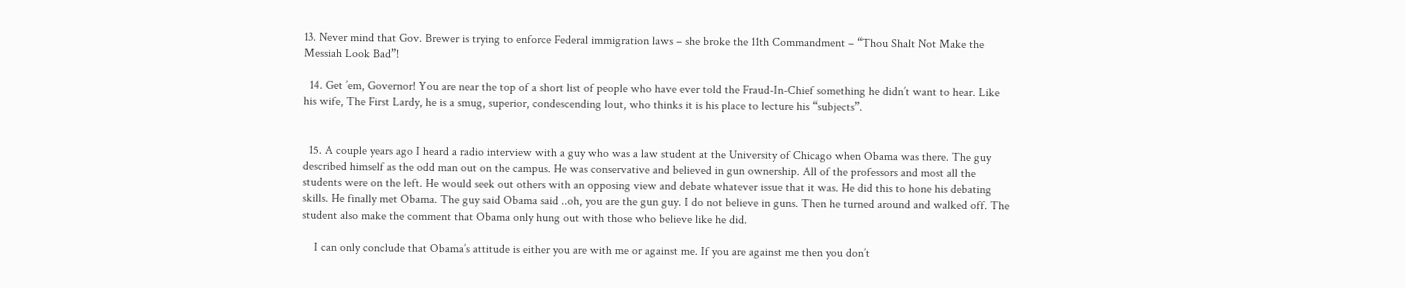13. Never mind that Gov. Brewer is trying to enforce Federal immigration laws – she broke the 11th Commandment – “Thou Shalt Not Make the Messiah Look Bad”!

  14. Get ’em, Governor! You are near the top of a short list of people who have ever told the Fraud-In-Chief something he didn’t want to hear. Like his wife, The First Lardy, he is a smug, superior, condescending lout, who thinks it is his place to lecture his “subjects”.


  15. A couple years ago I heard a radio interview with a guy who was a law student at the University of Chicago when Obama was there. The guy described himself as the odd man out on the campus. He was conservative and believed in gun ownership. All of the professors and most all the students were on the left. He would seek out others with an opposing view and debate whatever issue that it was. He did this to hone his debating skills. He finally met Obama. The guy said Obama said ..oh, you are the gun guy. I do not believe in guns. Then he turned around and walked off. The student also make the comment that Obama only hung out with those who believe like he did.

    I can only conclude that Obama’s attitude is either you are with me or against me. If you are against me then you don’t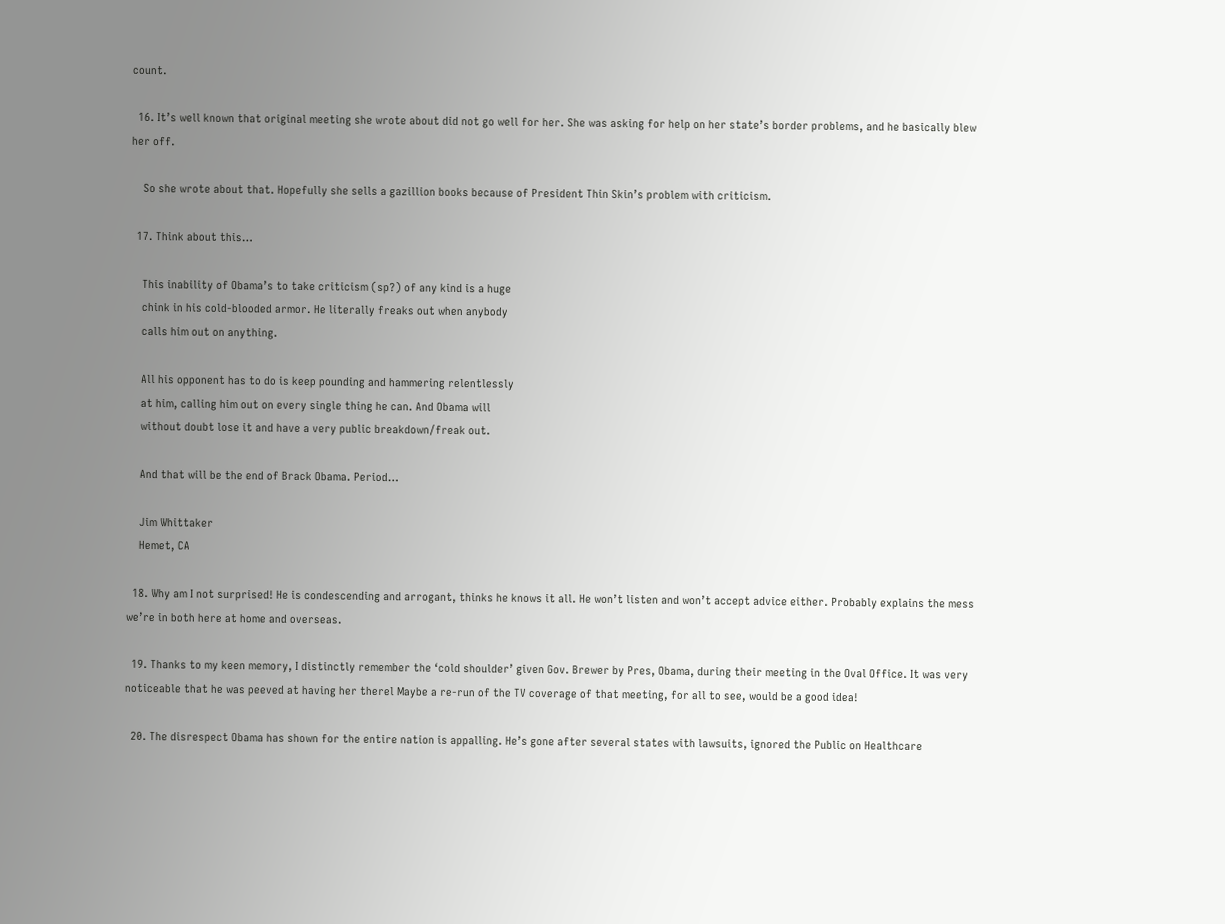count.

  16. It’s well known that original meeting she wrote about did not go well for her. She was asking for help on her state’s border problems, and he basically blew her off.

    So she wrote about that. Hopefully she sells a gazillion books because of President Thin Skin’s problem with criticism.

  17. Think about this…

    This inability of Obama’s to take criticism (sp?) of any kind is a huge
    chink in his cold-blooded armor. He literally freaks out when anybody
    calls him out on anything.

    All his opponent has to do is keep pounding and hammering relentlessly
    at him, calling him out on every single thing he can. And Obama will
    without doubt lose it and have a very public breakdown/freak out.

    And that will be the end of Brack Obama. Period…

    Jim Whittaker
    Hemet, CA

  18. Why am I not surprised! He is condescending and arrogant, thinks he knows it all. He won’t listen and won’t accept advice either. Probably explains the mess we’re in both here at home and overseas.

  19. Thanks to my keen memory, I distinctly remember the ‘cold shoulder’ given Gov. Brewer by Pres, Obama, during their meeting in the Oval Office. It was very noticeable that he was peeved at having her therel Maybe a re-run of the TV coverage of that meeting, for all to see, would be a good idea!

  20. The disrespect Obama has shown for the entire nation is appalling. He’s gone after several states with lawsuits, ignored the Public on Healthcare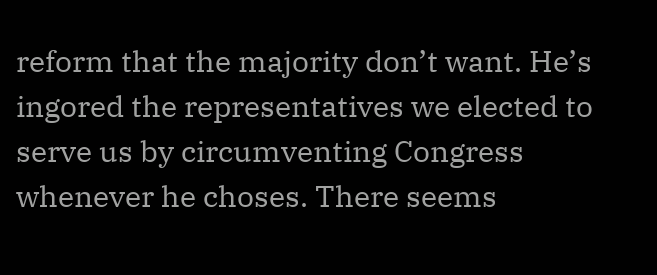reform that the majority don’t want. He’s ingored the representatives we elected to serve us by circumventing Congress whenever he choses. There seems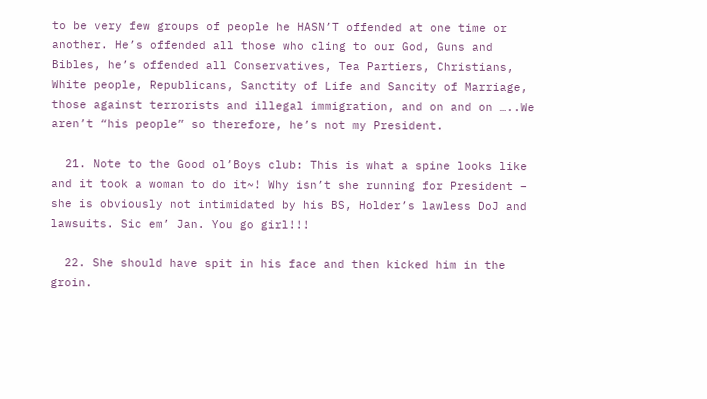to be very few groups of people he HASN’T offended at one time or another. He’s offended all those who cling to our God, Guns and Bibles, he’s offended all Conservatives, Tea Partiers, Christians, White people, Republicans, Sanctity of Life and Sancity of Marriage, those against terrorists and illegal immigration, and on and on …..We aren’t “his people” so therefore, he’s not my President.

  21. Note to the Good ol’Boys club: This is what a spine looks like and it took a woman to do it~! Why isn’t she running for President – she is obviously not intimidated by his BS, Holder’s lawless DoJ and lawsuits. Sic em’ Jan. You go girl!!!

  22. She should have spit in his face and then kicked him in the groin.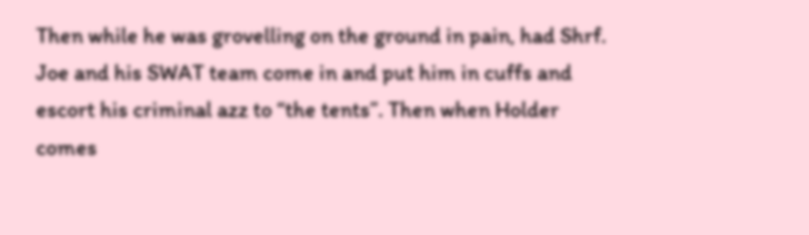Then while he was grovelling on the ground in pain, had Shrf. Joe and his SWAT team come in and put him in cuffs and escort his criminal azz to “the tents”. Then when Holder comes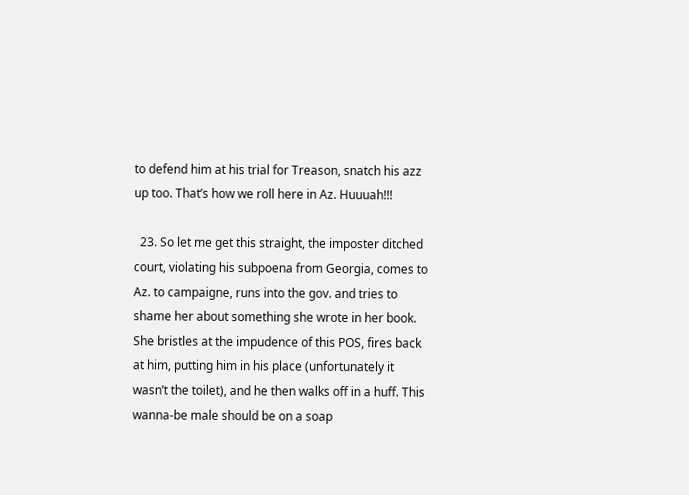to defend him at his trial for Treason, snatch his azz up too. That’s how we roll here in Az. Huuuah!!!

  23. So let me get this straight, the imposter ditched court, violating his subpoena from Georgia, comes to Az. to campaigne, runs into the gov. and tries to shame her about something she wrote in her book. She bristles at the impudence of this POS, fires back at him, putting him in his place (unfortunately it wasn’t the toilet), and he then walks off in a huff. This wanna-be male should be on a soap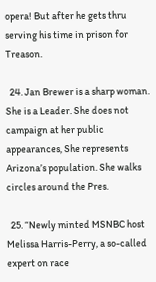opera! But after he gets thru serving his time in prison for Treason.

  24. Jan Brewer is a sharp woman. She is a Leader. She does not campaign at her public appearances, She represents Arizona’s population. She walks circles around the Pres.

  25. “Newly minted MSNBC host Melissa Harris-Perry, a so-called expert on race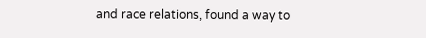and race relations, found a way to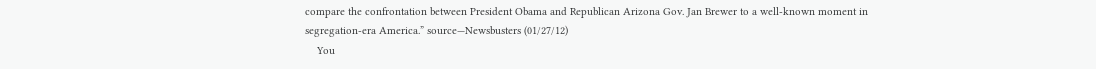compare the confrontation between President Obama and Republican Arizona Gov. Jan Brewer to a well-known moment in segregation-era America.” source—Newsbusters (01/27/12)
    You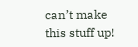can’t make this stuff up!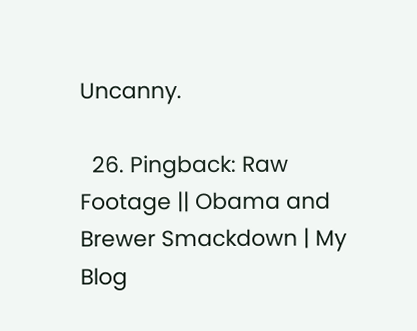Uncanny.

  26. Pingback: Raw Footage || Obama and Brewer Smackdown | My Blog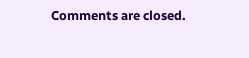Comments are closed.